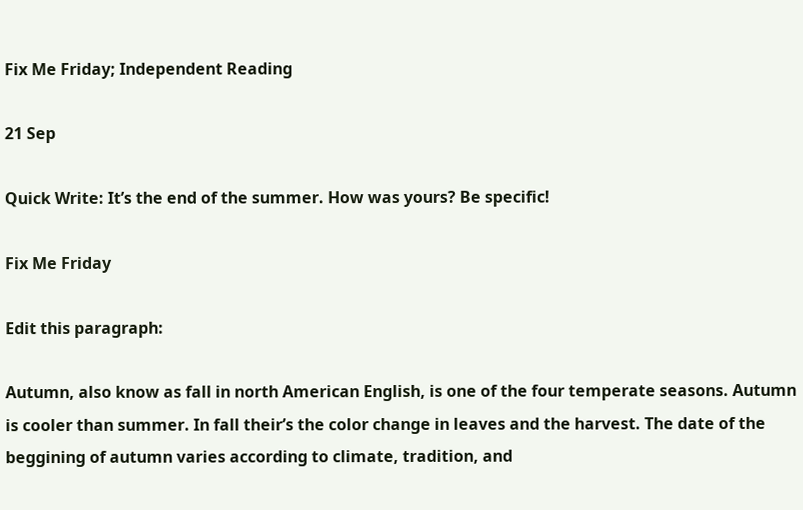Fix Me Friday; Independent Reading

21 Sep

Quick Write: It’s the end of the summer. How was yours? Be specific!

Fix Me Friday

Edit this paragraph:

Autumn, also know as fall in north American English, is one of the four temperate seasons. Autumn is cooler than summer. In fall their’s the color change in leaves and the harvest. The date of the beggining of autumn varies according to climate, tradition, and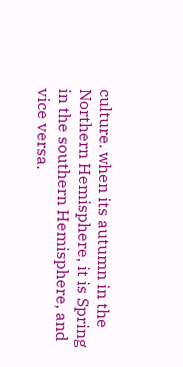culture. when its autumn in the Northern Hemisphere, it is Spring in the southern Hemisphere, and vice versa.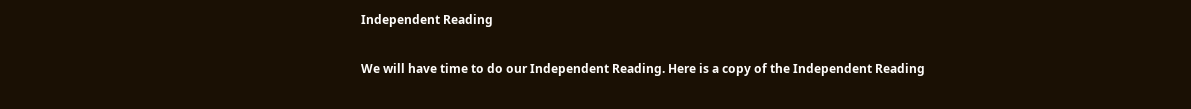Independent Reading

We will have time to do our Independent Reading. Here is a copy of the Independent Reading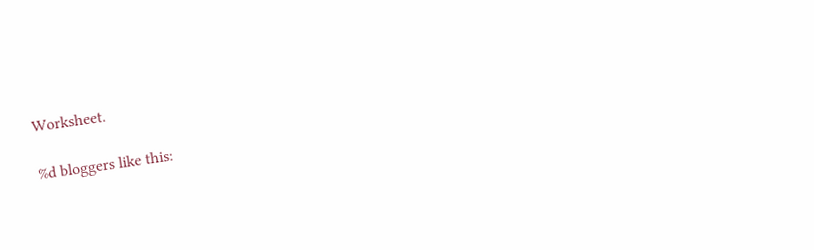Worksheet.

%d bloggers like this: